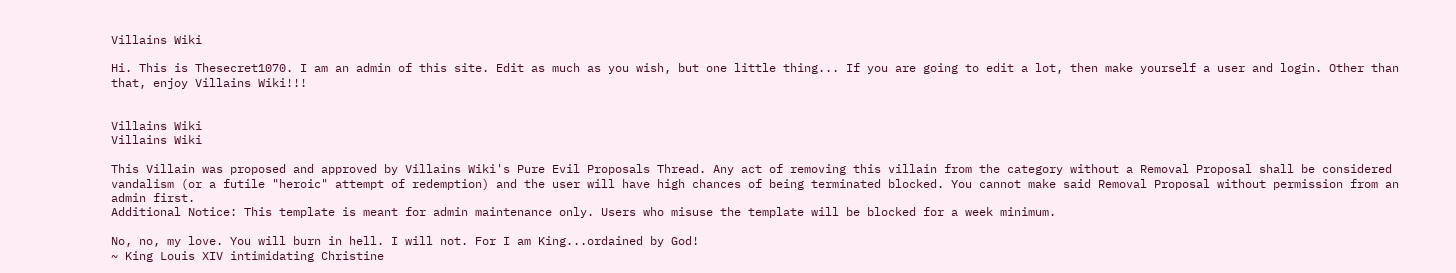Villains Wiki

Hi. This is Thesecret1070. I am an admin of this site. Edit as much as you wish, but one little thing... If you are going to edit a lot, then make yourself a user and login. Other than that, enjoy Villains Wiki!!!


Villains Wiki
Villains Wiki

This Villain was proposed and approved by Villains Wiki's Pure Evil Proposals Thread. Any act of removing this villain from the category without a Removal Proposal shall be considered vandalism (or a futile "heroic" attempt of redemption) and the user will have high chances of being terminated blocked. You cannot make said Removal Proposal without permission from an admin first.
Additional Notice: This template is meant for admin maintenance only. Users who misuse the template will be blocked for a week minimum.

No, no, my love. You will burn in hell. I will not. For I am King...ordained by God!
~ King Louis XIV intimidating Christine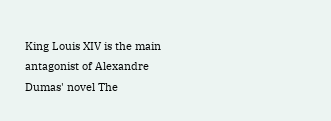King Louis XIV is the main antagonist of Alexandre Dumas' novel The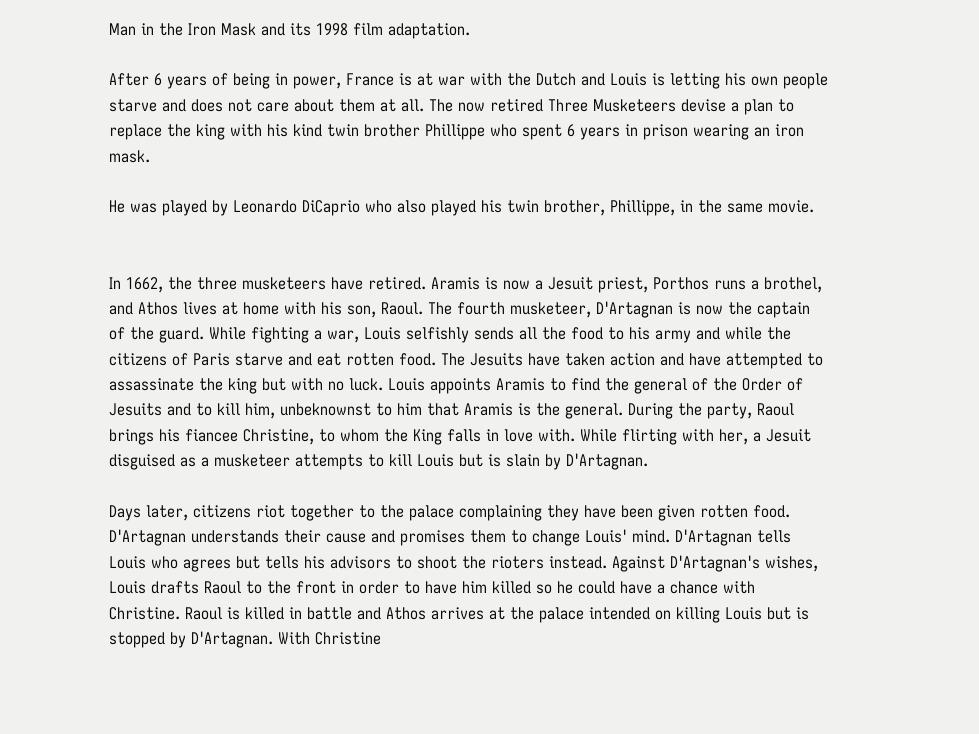Man in the Iron Mask and its 1998 film adaptation.

After 6 years of being in power, France is at war with the Dutch and Louis is letting his own people starve and does not care about them at all. The now retired Three Musketeers devise a plan to replace the king with his kind twin brother Phillippe who spent 6 years in prison wearing an iron mask.

He was played by Leonardo DiCaprio who also played his twin brother, Phillippe, in the same movie.


In 1662, the three musketeers have retired. Aramis is now a Jesuit priest, Porthos runs a brothel, and Athos lives at home with his son, Raoul. The fourth musketeer, D'Artagnan is now the captain of the guard. While fighting a war, Louis selfishly sends all the food to his army and while the citizens of Paris starve and eat rotten food. The Jesuits have taken action and have attempted to assassinate the king but with no luck. Louis appoints Aramis to find the general of the Order of Jesuits and to kill him, unbeknownst to him that Aramis is the general. During the party, Raoul brings his fiancee Christine, to whom the King falls in love with. While flirting with her, a Jesuit disguised as a musketeer attempts to kill Louis but is slain by D'Artagnan.

Days later, citizens riot together to the palace complaining they have been given rotten food. D'Artagnan understands their cause and promises them to change Louis' mind. D'Artagnan tells Louis who agrees but tells his advisors to shoot the rioters instead. Against D'Artagnan's wishes, Louis drafts Raoul to the front in order to have him killed so he could have a chance with Christine. Raoul is killed in battle and Athos arrives at the palace intended on killing Louis but is stopped by D'Artagnan. With Christine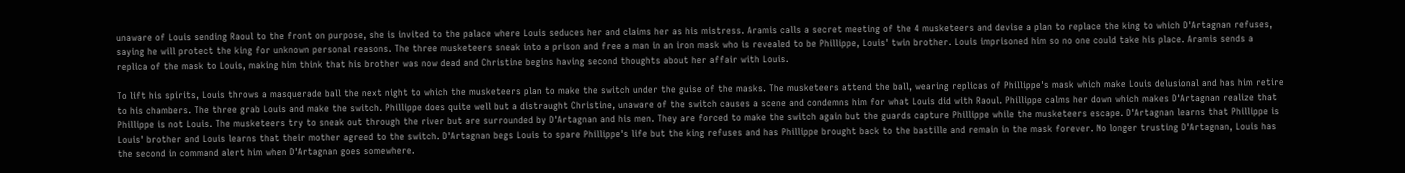unaware of Louis sending Raoul to the front on purpose, she is invited to the palace where Louis seduces her and claims her as his mistress. Aramis calls a secret meeting of the 4 musketeers and devise a plan to replace the king to which D'Artagnan refuses, saying he will protect the king for unknown personal reasons. The three musketeers sneak into a prison and free a man in an iron mask who is revealed to be Phillippe, Louis' twin brother. Louis imprisoned him so no one could take his place. Aramis sends a replica of the mask to Louis, making him think that his brother was now dead and Christine begins having second thoughts about her affair with Louis.

To lift his spirits, Louis throws a masquerade ball the next night to which the musketeers plan to make the switch under the guise of the masks. The musketeers attend the ball, wearing replicas of Phillippe's mask which make Louis delusional and has him retire to his chambers. The three grab Louis and make the switch. Phillippe does quite well but a distraught Christine, unaware of the switch causes a scene and condemns him for what Louis did with Raoul. Phillippe calms her down which makes D'Artagnan realize that Phillippe is not Louis. The musketeers try to sneak out through the river but are surrounded by D'Artagnan and his men. They are forced to make the switch again but the guards capture Phillippe while the musketeers escape. D'Artagnan learns that Phillippe is Louis' brother and Louis learns that their mother agreed to the switch. D'Artagnan begs Louis to spare Phillippe's life but the king refuses and has Phillippe brought back to the bastille and remain in the mask forever. No longer trusting D'Artagnan, Louis has the second in command alert him when D'Artagnan goes somewhere.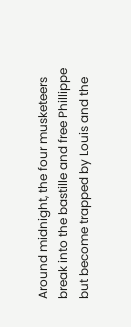Around midnight, the four musketeers break into the bastille and free Phillippe but become trapped by Louis and the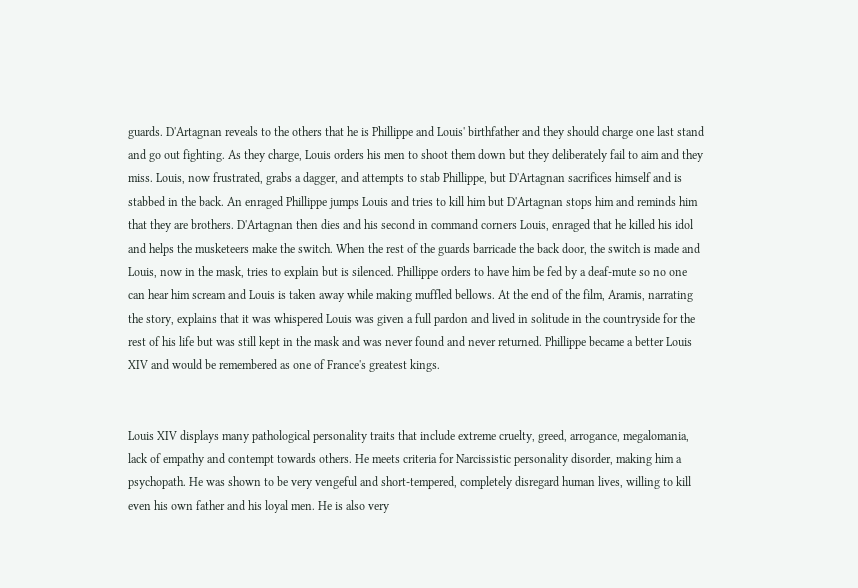guards. D'Artagnan reveals to the others that he is Phillippe and Louis' birthfather and they should charge one last stand and go out fighting. As they charge, Louis orders his men to shoot them down but they deliberately fail to aim and they miss. Louis, now frustrated, grabs a dagger, and attempts to stab Phillippe, but D'Artagnan sacrifices himself and is stabbed in the back. An enraged Phillippe jumps Louis and tries to kill him but D'Artagnan stops him and reminds him that they are brothers. D'Artagnan then dies and his second in command corners Louis, enraged that he killed his idol and helps the musketeers make the switch. When the rest of the guards barricade the back door, the switch is made and Louis, now in the mask, tries to explain but is silenced. Phillippe orders to have him be fed by a deaf-mute so no one can hear him scream and Louis is taken away while making muffled bellows. At the end of the film, Aramis, narrating the story, explains that it was whispered Louis was given a full pardon and lived in solitude in the countryside for the rest of his life but was still kept in the mask and was never found and never returned. Phillippe became a better Louis XIV and would be remembered as one of France's greatest kings.


Louis XIV displays many pathological personality traits that include extreme cruelty, greed, arrogance, megalomania, lack of empathy and contempt towards others. He meets criteria for Narcissistic personality disorder, making him a psychopath. He was shown to be very vengeful and short-tempered, completely disregard human lives, willing to kill even his own father and his loyal men. He is also very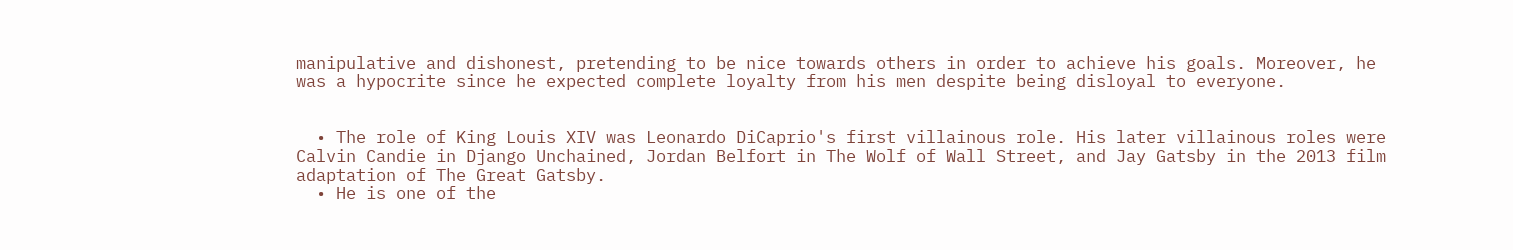manipulative and dishonest, pretending to be nice towards others in order to achieve his goals. Moreover, he was a hypocrite since he expected complete loyalty from his men despite being disloyal to everyone.


  • The role of King Louis XIV was Leonardo DiCaprio's first villainous role. His later villainous roles were Calvin Candie in Django Unchained, Jordan Belfort in The Wolf of Wall Street, and Jay Gatsby in the 2013 film adaptation of The Great Gatsby.
  • He is one of the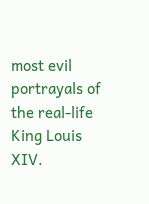most evil portrayals of the real-life King Louis XIV.